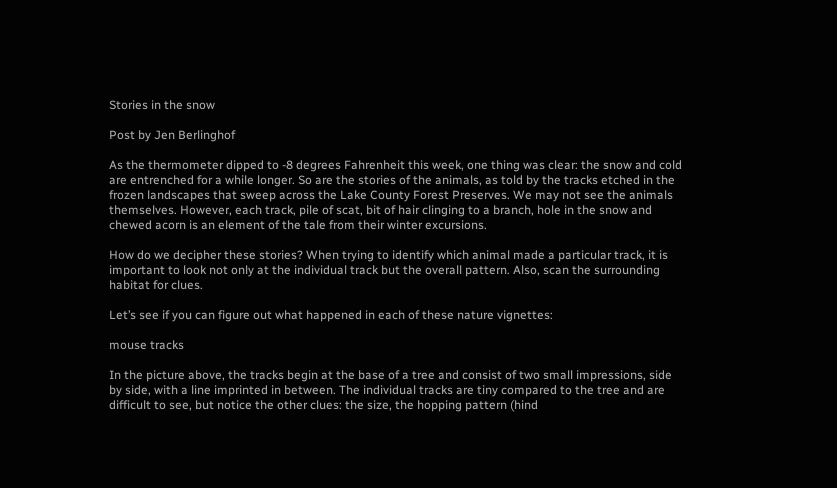Stories in the snow

Post by Jen Berlinghof

As the thermometer dipped to -8 degrees Fahrenheit this week, one thing was clear: the snow and cold are entrenched for a while longer. So are the stories of the animals, as told by the tracks etched in the frozen landscapes that sweep across the Lake County Forest Preserves. We may not see the animals themselves. However, each track, pile of scat, bit of hair clinging to a branch, hole in the snow and chewed acorn is an element of the tale from their winter excursions.

How do we decipher these stories? When trying to identify which animal made a particular track, it is important to look not only at the individual track but the overall pattern. Also, scan the surrounding habitat for clues.

Let’s see if you can figure out what happened in each of these nature vignettes:

mouse tracks

In the picture above, the tracks begin at the base of a tree and consist of two small impressions, side by side, with a line imprinted in between. The individual tracks are tiny compared to the tree and are difficult to see, but notice the other clues: the size, the hopping pattern (hind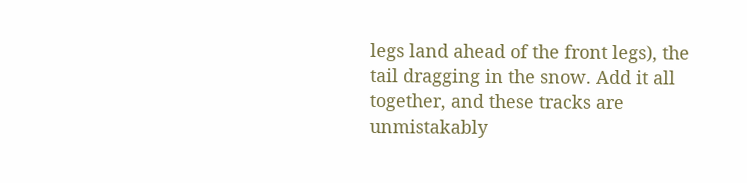legs land ahead of the front legs), the tail dragging in the snow. Add it all together, and these tracks are unmistakably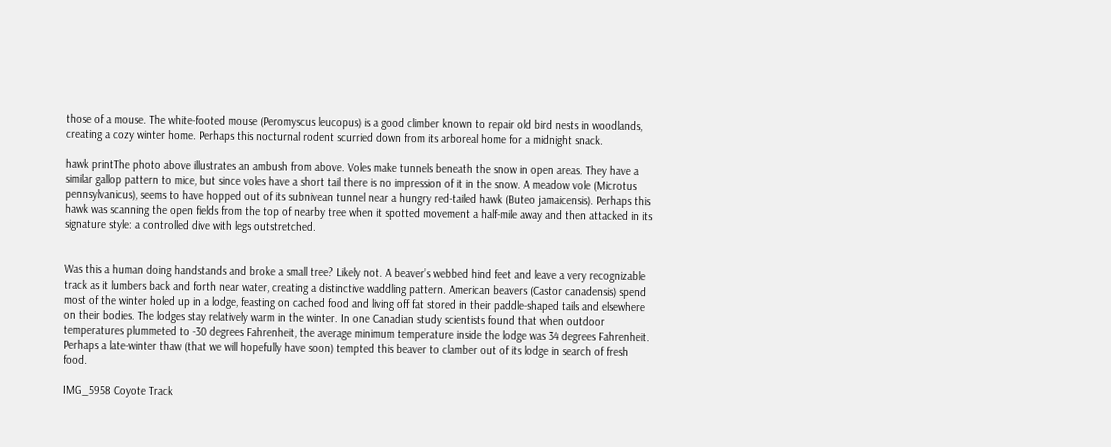those of a mouse. The white-footed mouse (Peromyscus leucopus) is a good climber known to repair old bird nests in woodlands, creating a cozy winter home. Perhaps this nocturnal rodent scurried down from its arboreal home for a midnight snack.

hawk printThe photo above illustrates an ambush from above. Voles make tunnels beneath the snow in open areas. They have a similar gallop pattern to mice, but since voles have a short tail there is no impression of it in the snow. A meadow vole (Microtus pennsylvanicus), seems to have hopped out of its subnivean tunnel near a hungry red-tailed hawk (Buteo jamaicensis). Perhaps this hawk was scanning the open fields from the top of nearby tree when it spotted movement a half-mile away and then attacked in its signature style: a controlled dive with legs outstretched.


Was this a human doing handstands and broke a small tree? Likely not. A beaver’s webbed hind feet and leave a very recognizable track as it lumbers back and forth near water, creating a distinctive waddling pattern. American beavers (Castor canadensis) spend most of the winter holed up in a lodge, feasting on cached food and living off fat stored in their paddle-shaped tails and elsewhere on their bodies. The lodges stay relatively warm in the winter. In one Canadian study scientists found that when outdoor temperatures plummeted to -30 degrees Fahrenheit, the average minimum temperature inside the lodge was 34 degrees Fahrenheit. Perhaps a late-winter thaw (that we will hopefully have soon) tempted this beaver to clamber out of its lodge in search of fresh food.

IMG_5958 Coyote Track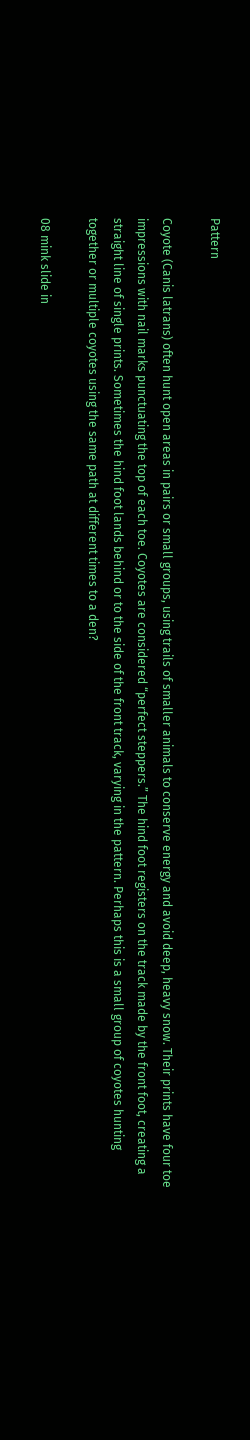Pattern

Coyote (Canis latrans) often hunt open areas in pairs or small groups, using trails of smaller animals to conserve energy and avoid deep, heavy snow. Their prints have four toe impressions with nail marks punctuating the top of each toe. Coyotes are considered “perfect steppers.” The hind foot registers on the track made by the front foot, creating a straight line of single prints. Sometimes the hind foot lands behind or to the side of the front track, varying in the pattern. Perhaps this is a small group of coyotes hunting together or multiple coyotes using the same path at different times to a den?

08 mink slide in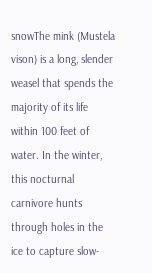snowThe mink (Mustela vison) is a long, slender weasel that spends the majority of its life within 100 feet of water. In the winter, this nocturnal carnivore hunts through holes in the ice to capture slow-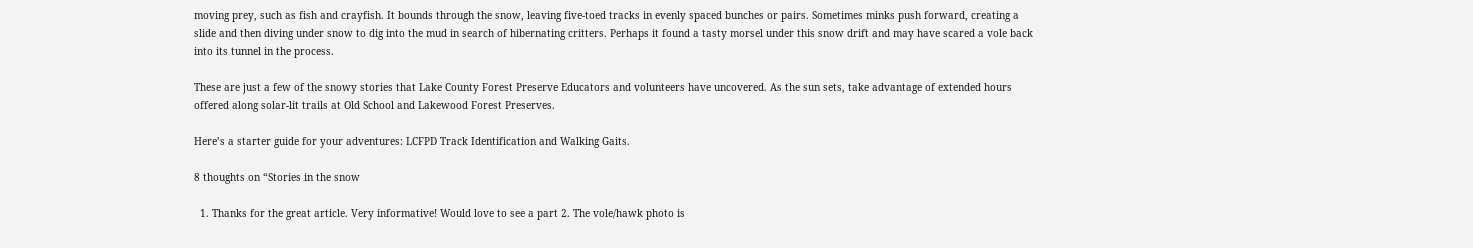moving prey, such as fish and crayfish. It bounds through the snow, leaving five-toed tracks in evenly spaced bunches or pairs. Sometimes minks push forward, creating a slide and then diving under snow to dig into the mud in search of hibernating critters. Perhaps it found a tasty morsel under this snow drift and may have scared a vole back into its tunnel in the process.

These are just a few of the snowy stories that Lake County Forest Preserve Educators and volunteers have uncovered. As the sun sets, take advantage of extended hours offered along solar-lit trails at Old School and Lakewood Forest Preserves.

Here’s a starter guide for your adventures: LCFPD Track Identification and Walking Gaits.

8 thoughts on “Stories in the snow

  1. Thanks for the great article. Very informative! Would love to see a part 2. The vole/hawk photo is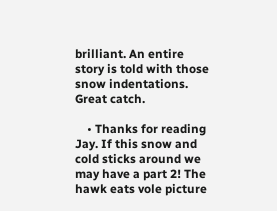brilliant. An entire story is told with those snow indentations. Great catch.

    • Thanks for reading Jay. If this snow and cold sticks around we may have a part 2! The hawk eats vole picture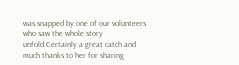was snapped by one of our volunteers who saw the whole story unfold.Certainly a great catch and much thanks to her for sharing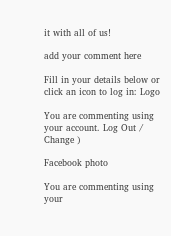it with all of us!

add your comment here

Fill in your details below or click an icon to log in: Logo

You are commenting using your account. Log Out /  Change )

Facebook photo

You are commenting using your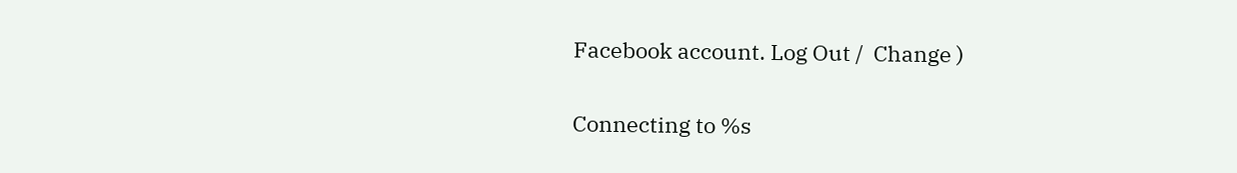Facebook account. Log Out /  Change )

Connecting to %s